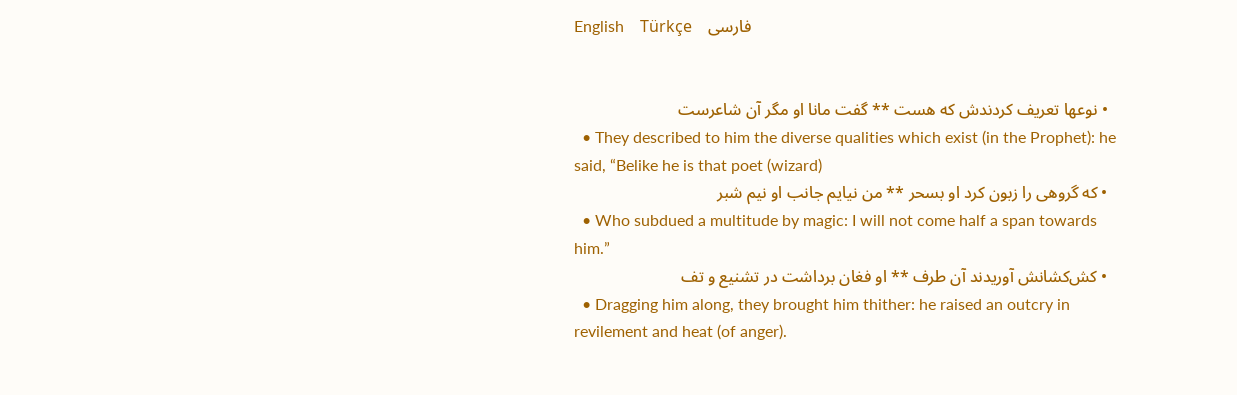English    Türkçe    فارسی


  • نوعها تعریف کردندش که هست ** گفت مانا او مگر آن شاعرست
  • They described to him the diverse qualities which exist (in the Prophet): he said, “Belike he is that poet (wizard)
  • که گروهی را زبون کرد او بسحر ** من نیایم جانب او نیم شبر
  • Who subdued a multitude by magic: I will not come half a span towards him.”
  • کش‌کشانش آوریدند آن طرف ** او فغان برداشت در تشنیع و تف
  • Dragging him along, they brought him thither: he raised an outcry in revilement and heat (of anger).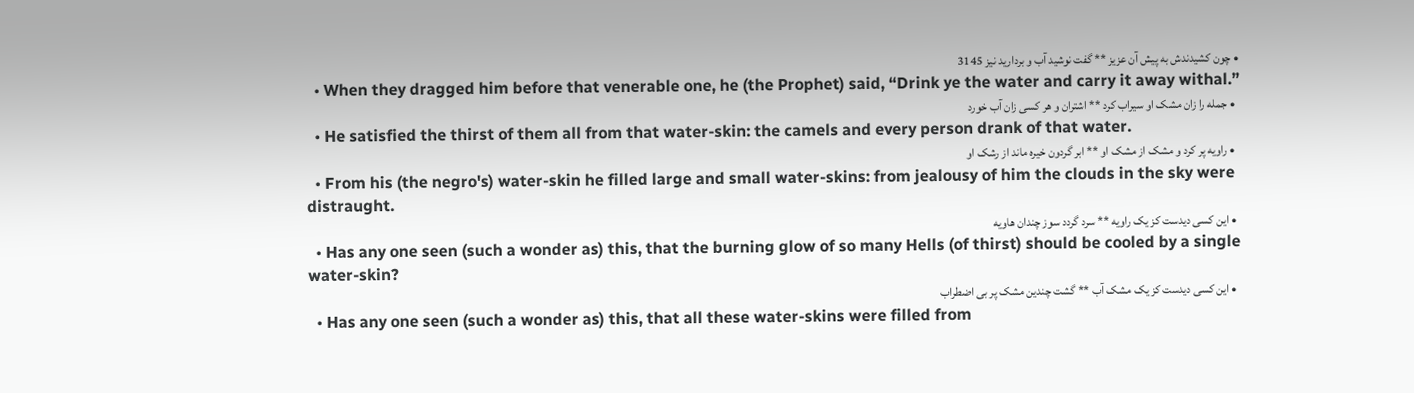• چون کشیدندش به پیش آن عزیز ** گفت نوشید آب و بردارید نیز 3145
  • When they dragged him before that venerable one, he (the Prophet) said, “Drink ye the water and carry it away withal.”
  • جمله را زان مشک او سیراب کرد ** اشتران و هر کسی زان آب خورد
  • He satisfied the thirst of them all from that water-skin: the camels and every person drank of that water.
  • راویه پر کرد و مشک از مشک او ** ابر گردون خیره ماند از رشک او
  • From his (the negro's) water-skin he filled large and small water-skins: from jealousy of him the clouds in the sky were distraught.
  • این کسی دیدست کز یک راویه ** سرد گردد سوز چندان هاویه
  • Has any one seen (such a wonder as) this, that the burning glow of so many Hells (of thirst) should be cooled by a single water-skin?
  • این کسی دیدست کز یک مشک آب ** گشت چندین مشک پر بی اضطراب
  • Has any one seen (such a wonder as) this, that all these water-skins were filled from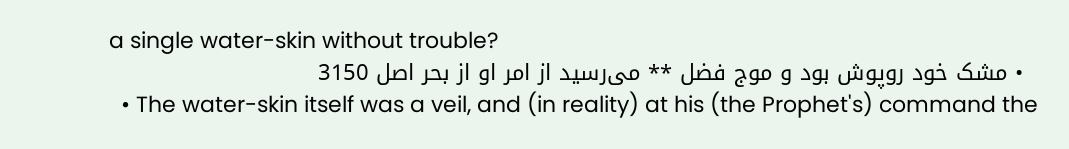a single water-skin without trouble?
  • مشک خود روپوش بود و موج فضل ** می‌رسید از امر او از بحر اصل 3150
  • The water-skin itself was a veil, and (in reality) at his (the Prophet's) command the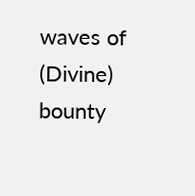waves of (Divine) bounty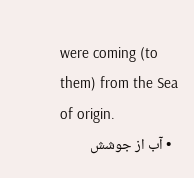were coming (to them) from the Sea of origin.
  • آب از جوشش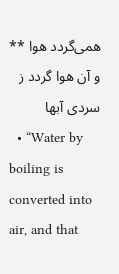همی‌گردد هوا ** و آن هوا گردد ز سردی آبها
  • “Water by boiling is converted into air, and that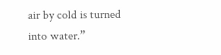air by cold is turned into water.”